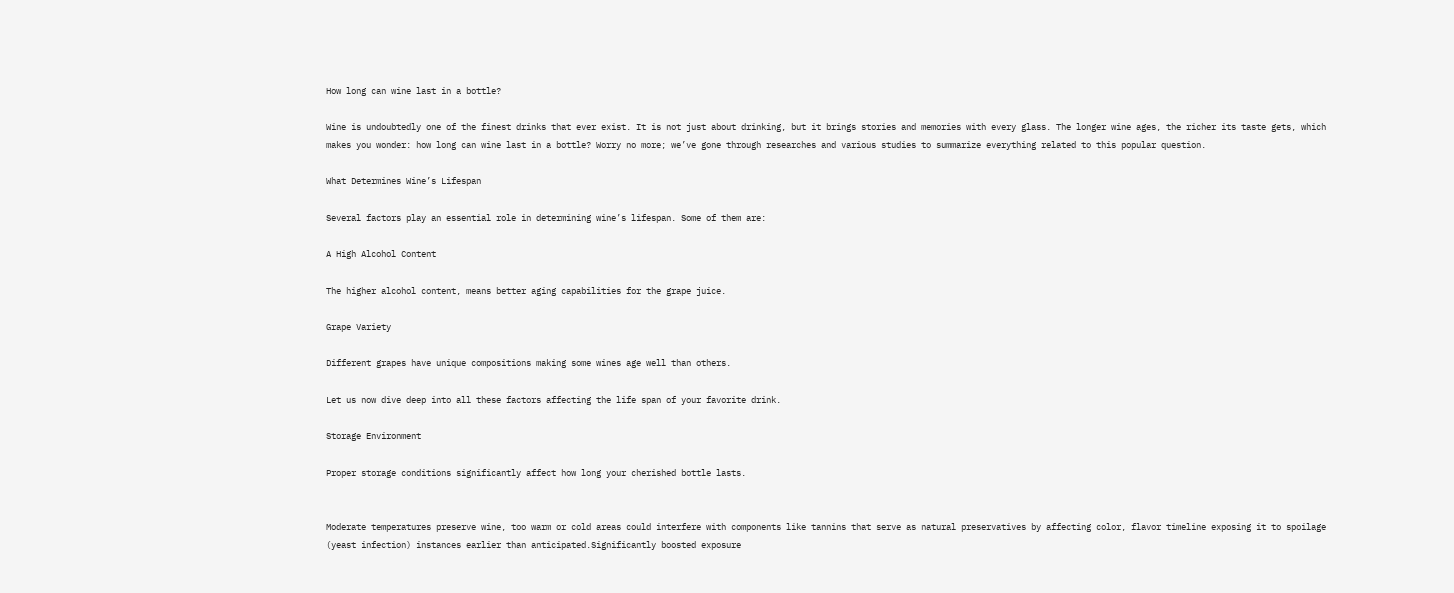How long can wine last in a bottle?

Wine is undoubtedly one of the finest drinks that ever exist. It is not just about drinking, but it brings stories and memories with every glass. The longer wine ages, the richer its taste gets, which makes you wonder: how long can wine last in a bottle? Worry no more; we’ve gone through researches and various studies to summarize everything related to this popular question.

What Determines Wine’s Lifespan

Several factors play an essential role in determining wine’s lifespan. Some of them are:

A High Alcohol Content

The higher alcohol content, means better aging capabilities for the grape juice.

Grape Variety

Different grapes have unique compositions making some wines age well than others.

Let us now dive deep into all these factors affecting the life span of your favorite drink.

Storage Environment

Proper storage conditions significantly affect how long your cherished bottle lasts.


Moderate temperatures preserve wine, too warm or cold areas could interfere with components like tannins that serve as natural preservatives by affecting color, flavor timeline exposing it to spoilage (yeast infection) instances earlier than anticipated.Significantly boosted exposure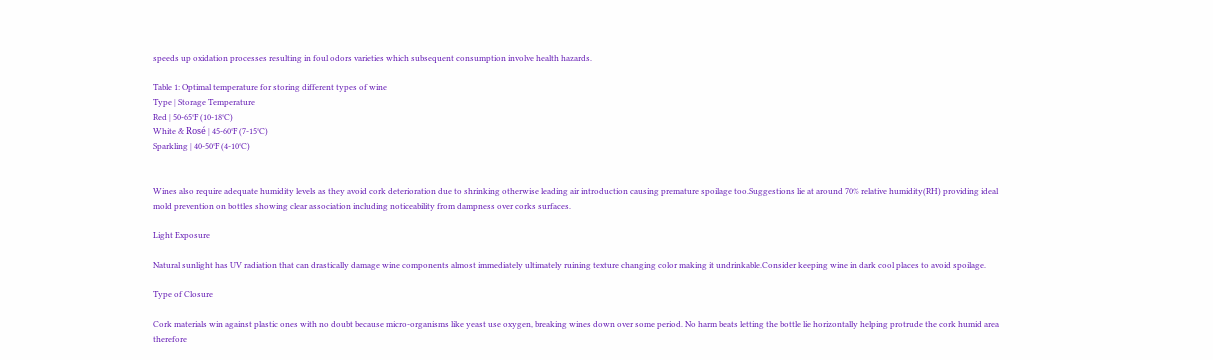speeds up oxidation processes resulting in foul odors varieties which subsequent consumption involve health hazards.

Table 1: Optimal temperature for storing different types of wine
Type | Storage Temperature
Red | 50-65°F (10-18°C)
White & Rosé | 45-60°F (7-15°C)
Sparkling | 40-50°F (4-10°C)


Wines also require adequate humidity levels as they avoid cork deterioration due to shrinking otherwise leading air introduction causing premature spoilage too.Suggestions lie at around 70% relative humidity(RH) providing ideal mold prevention on bottles showing clear association including noticeability from dampness over corks surfaces.

Light Exposure

Natural sunlight has UV radiation that can drastically damage wine components almost immediately ultimately ruining texture changing color making it undrinkable.Consider keeping wine in dark cool places to avoid spoilage.

Type of Closure

Cork materials win against plastic ones with no doubt because micro-organisms like yeast use oxygen, breaking wines down over some period. No harm beats letting the bottle lie horizontally helping protrude the cork humid area therefore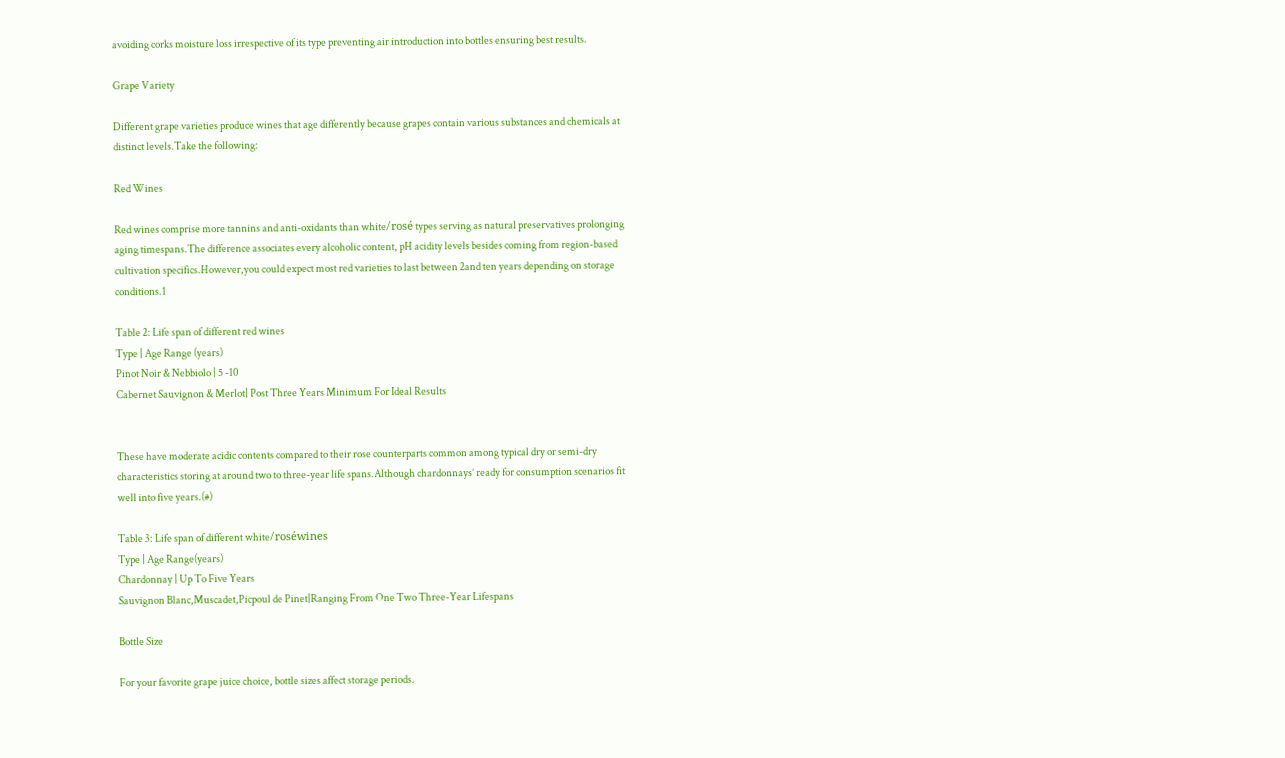avoiding corks moisture loss irrespective of its type preventing air introduction into bottles ensuring best results.

Grape Variety

Different grape varieties produce wines that age differently because grapes contain various substances and chemicals at distinct levels.Take the following:

Red Wines

Red wines comprise more tannins and anti-oxidants than white/rosé types serving as natural preservatives prolonging aging timespans.The difference associates every alcoholic content, pH acidity levels besides coming from region-based cultivation specifics.However,you could expect most red varieties to last between 2and ten years depending on storage conditions.1

Table 2: Life span of different red wines
Type | Age Range (years)
Pinot Noir & Nebbiolo | 5 -10
Cabernet Sauvignon & Merlot| Post Three Years Minimum For Ideal Results


These have moderate acidic contents compared to their rose counterparts common among typical dry or semi-dry characteristics storing at around two to three-year life spans.Although chardonnays’ ready for consumption scenarios fit well into five years.(#)

Table 3: Life span of different white/roséwines
Type | Age Range(years)
Chardonnay | Up To Five Years
Sauvignon Blanc,Muscadet,Picpoul de Pinet|Ranging From One Two Three-Year Lifespans

Bottle Size

For your favorite grape juice choice, bottle sizes affect storage periods.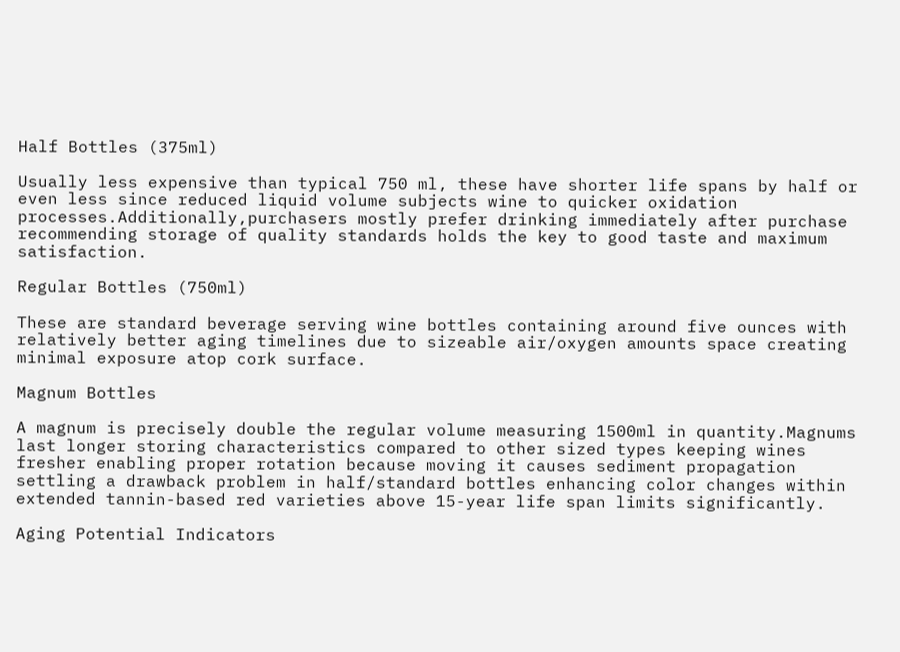Half Bottles (375ml)

Usually less expensive than typical 750 ml, these have shorter life spans by half or even less since reduced liquid volume subjects wine to quicker oxidation processes.Additionally,purchasers mostly prefer drinking immediately after purchase recommending storage of quality standards holds the key to good taste and maximum satisfaction.

Regular Bottles (750ml)

These are standard beverage serving wine bottles containing around five ounces with relatively better aging timelines due to sizeable air/oxygen amounts space creating minimal exposure atop cork surface.

Magnum Bottles

A magnum is precisely double the regular volume measuring 1500ml in quantity.Magnums last longer storing characteristics compared to other sized types keeping wines fresher enabling proper rotation because moving it causes sediment propagation settling a drawback problem in half/standard bottles enhancing color changes within extended tannin-based red varieties above 15-year life span limits significantly.

Aging Potential Indicators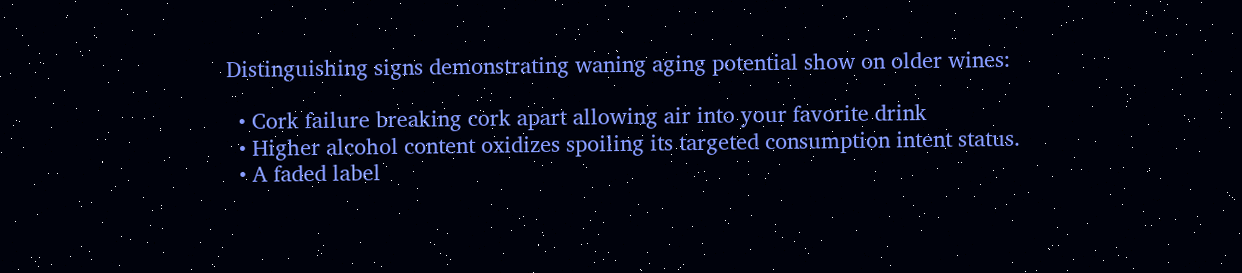Distinguishing signs demonstrating waning aging potential show on older wines:

  • Cork failure breaking cork apart allowing air into your favorite drink
  • Higher alcohol content oxidizes spoiling its targeted consumption intent status.
  • A faded label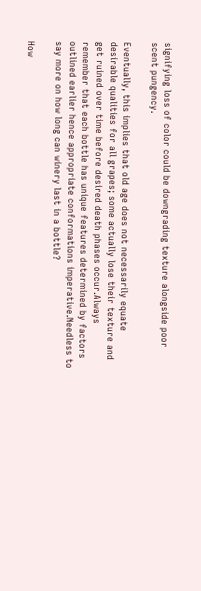signifying loss of color could be downgrading texture alongside poor scent pungency.

Eventually, this implies that old age does not necessarily equate desirable qualities for all grapes; some actually lose their texture and get ruined over time before desired death phases occur.Always remember that each bottle has unique features determined by factors outlined earlier hence appropriate conformations imperative.Needless to say more on how long can winery last in a bottle?

How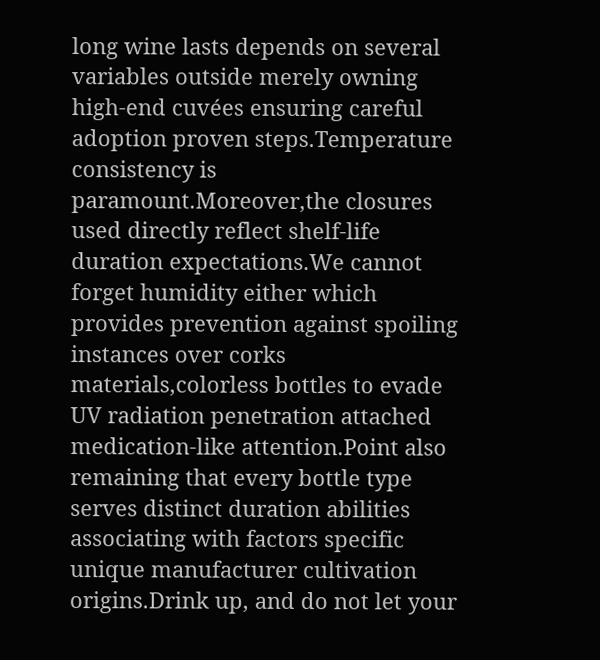long wine lasts depends on several variables outside merely owning high-end cuvées ensuring careful adoption proven steps.Temperature consistency is paramount.Moreover,the closures used directly reflect shelf-life duration expectations.We cannot forget humidity either which provides prevention against spoiling instances over corks materials,colorless bottles to evade UV radiation penetration attached medication-like attention.Point also remaining that every bottle type serves distinct duration abilities associating with factors specific unique manufacturer cultivation origins.Drink up, and do not let your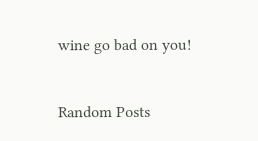wine go bad on you!


Random Posts